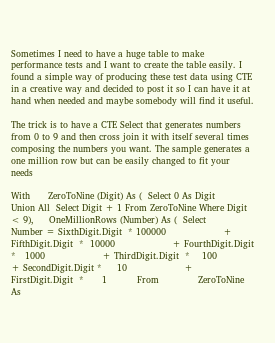Sometimes I need to have a huge table to make performance tests and I want to create the table easily. I found a simple way of producing these test data using CTE in a creative way and decided to post it so I can have it at hand when needed and maybe somebody will find it useful.

The trick is to have a CTE Select that generates numbers from 0 to 9 and then cross join it with itself several times composing the numbers you want. The sample generates a one million row but can be easily changed to fit your needs

With      ZeroToNine (Digit) As (  Select 0 As Digit         Union All  Select Digit + 1 From ZeroToNine Where Digit < 9),     OneMillionRows (Number) As (  Select            Number = SixthDigit.Digit  * 100000                   + FifthDigit.Digit  *  10000                   + FourthDigit.Digit *   1000                   + ThirdDigit.Digit  *    100                   + SecondDigit.Digit *     10                   + FirstDigit.Digit  *      1          From             ZeroToNine As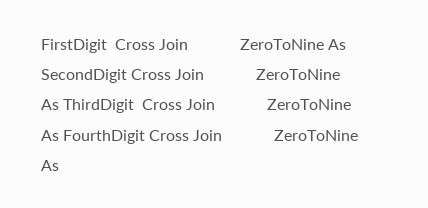FirstDigit  Cross Join             ZeroToNine As SecondDigit Cross Join             ZeroToNine As ThirdDigit  Cross Join             ZeroToNine As FourthDigit Cross Join             ZeroToNine As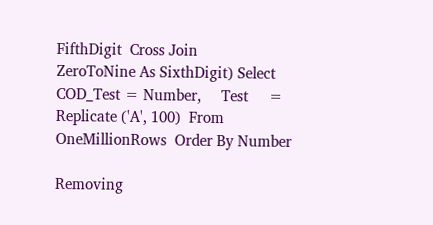FifthDigit  Cross Join             ZeroToNine As SixthDigit) Select      COD_Test = Number,     Test     = Replicate ('A', 100)  From OneMillionRows  Order By Number

Removing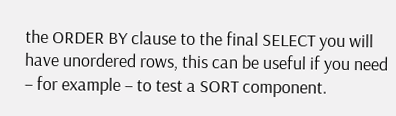the ORDER BY clause to the final SELECT you will have unordered rows, this can be useful if you need – for example – to test a SORT component.